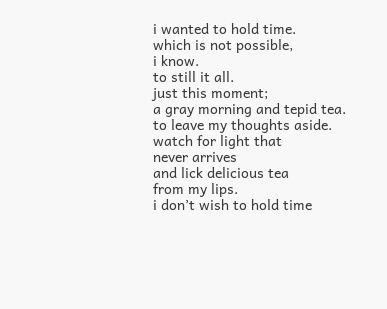i wanted to hold time.
which is not possible,
i know.
to still it all.
just this moment;
a gray morning and tepid tea.
to leave my thoughts aside.
watch for light that
never arrives
and lick delicious tea
from my lips.
i don’t wish to hold time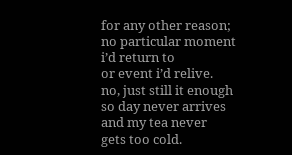for any other reason;
no particular moment
i’d return to
or event i’d relive.
no, just still it enough
so day never arrives
and my tea never
gets too cold.